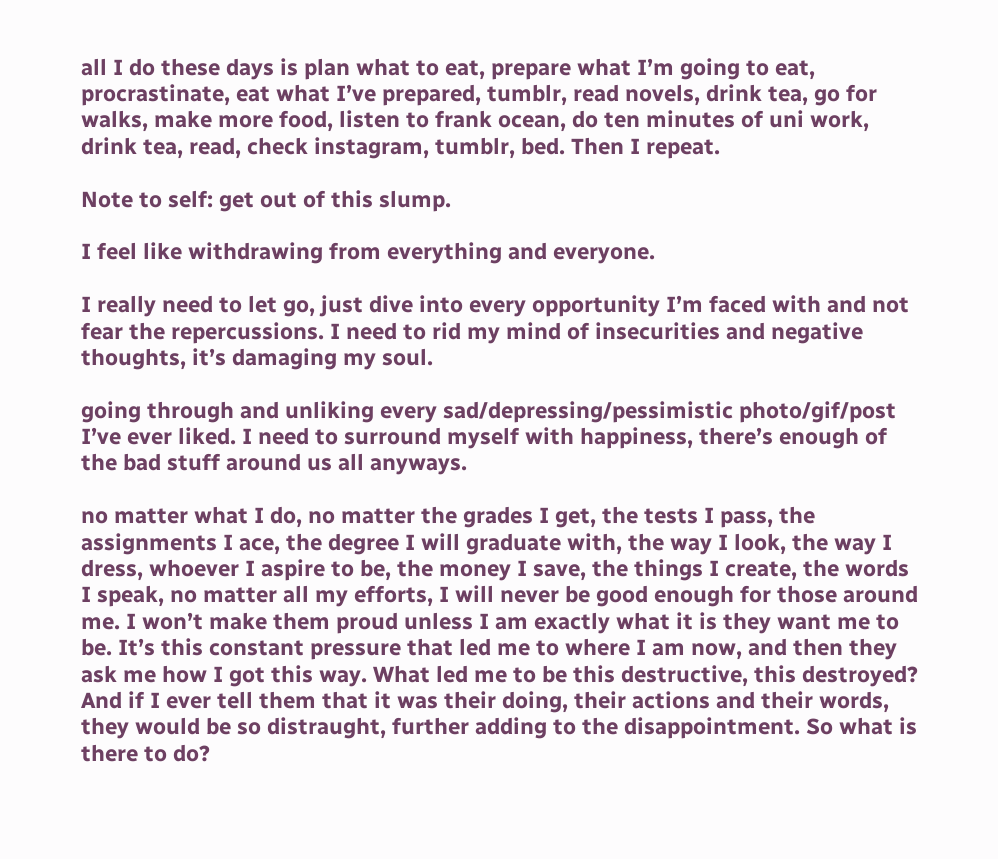all I do these days is plan what to eat, prepare what I’m going to eat, procrastinate, eat what I’ve prepared, tumblr, read novels, drink tea, go for walks, make more food, listen to frank ocean, do ten minutes of uni work, drink tea, read, check instagram, tumblr, bed. Then I repeat.

Note to self: get out of this slump.

I feel like withdrawing from everything and everyone.

I really need to let go, just dive into every opportunity I’m faced with and not fear the repercussions. I need to rid my mind of insecurities and negative thoughts, it’s damaging my soul.

going through and unliking every sad/depressing/pessimistic photo/gif/post I’ve ever liked. I need to surround myself with happiness, there’s enough of the bad stuff around us all anyways.

no matter what I do, no matter the grades I get, the tests I pass, the assignments I ace, the degree I will graduate with, the way I look, the way I dress, whoever I aspire to be, the money I save, the things I create, the words I speak, no matter all my efforts, I will never be good enough for those around me. I won’t make them proud unless I am exactly what it is they want me to be. It’s this constant pressure that led me to where I am now, and then they ask me how I got this way. What led me to be this destructive, this destroyed? And if I ever tell them that it was their doing, their actions and their words, they would be so distraught, further adding to the disappointment. So what is there to do?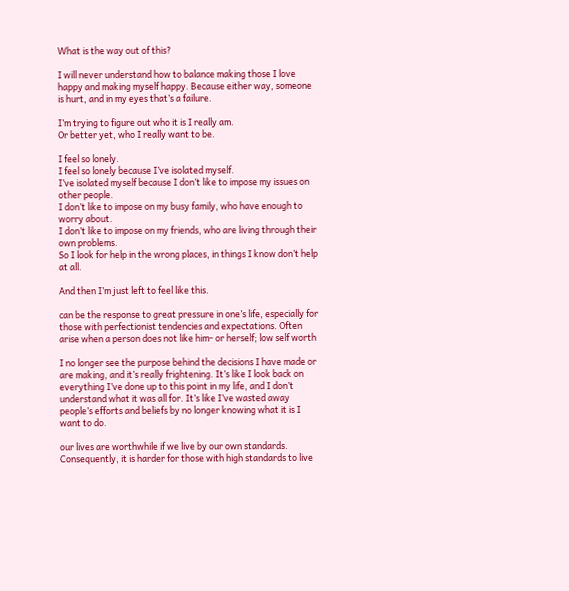What is the way out of this?

I will never understand how to balance making those I love happy and making myself happy. Because either way, someone is hurt, and in my eyes that’s a failure.

I’m trying to figure out who it is I really am.
Or better yet, who I really want to be.

I feel so lonely.
I feel so lonely because I’ve isolated myself.
I’ve isolated myself because I don’t like to impose my issues on other people.
I don’t like to impose on my busy family, who have enough to worry about.
I don’t like to impose on my friends, who are living through their own problems.
So I look for help in the wrong places, in things I know don’t help at all.

And then I’m just left to feel like this.

can be the response to great pressure in one’s life, especially for those with perfectionist tendencies and expectations. Often arise when a person does not like him- or herself; low self worth

I no longer see the purpose behind the decisions I have made or are making, and it’s really frightening. It’s like I look back on everything I’ve done up to this point in my life, and I don’t understand what it was all for. It’s like I’ve wasted away people’s efforts and beliefs by no longer knowing what it is I want to do.

our lives are worthwhile if we live by our own standards. Consequently, it is harder for those with high standards to live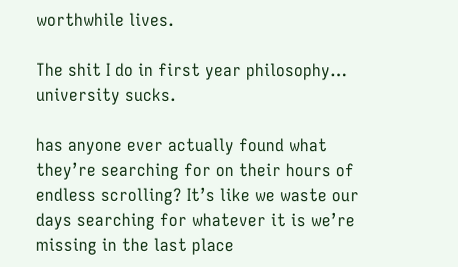worthwhile lives.

The shit I do in first year philosophy… university sucks.

has anyone ever actually found what they’re searching for on their hours of endless scrolling? It’s like we waste our days searching for whatever it is we’re missing in the last place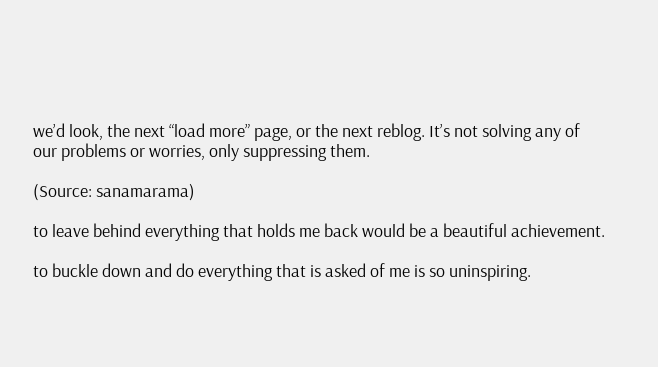we’d look, the next “load more” page, or the next reblog. It’s not solving any of our problems or worries, only suppressing them.

(Source: sanamarama)

to leave behind everything that holds me back would be a beautiful achievement.

to buckle down and do everything that is asked of me is so uninspiring.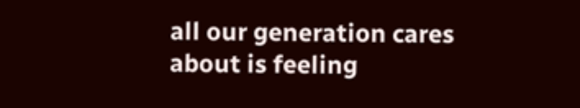all our generation cares about is feeling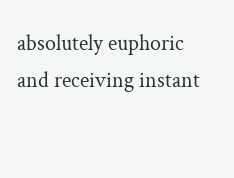absolutely euphoric and receiving instant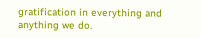gratification in everything and anything we do.